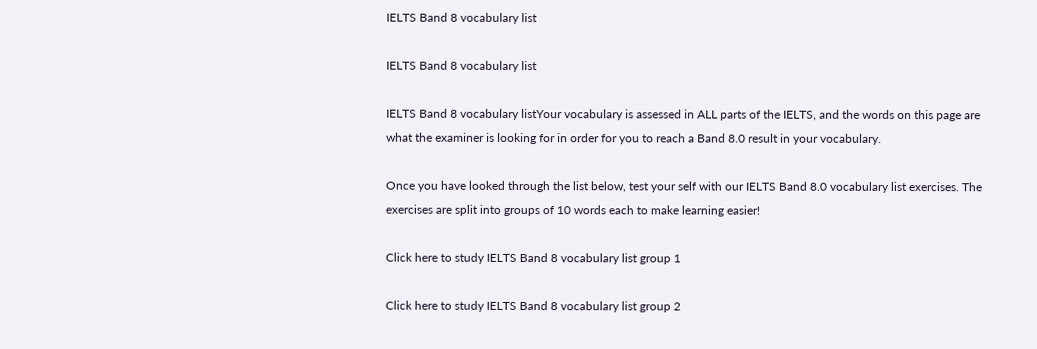IELTS Band 8 vocabulary list

IELTS Band 8 vocabulary list

IELTS Band 8 vocabulary listYour vocabulary is assessed in ALL parts of the IELTS, and the words on this page are what the examiner is looking for in order for you to reach a Band 8.0 result in your vocabulary.

Once you have looked through the list below, test your self with our IELTS Band 8.0 vocabulary list exercises. The exercises are split into groups of 10 words each to make learning easier!

Click here to study IELTS Band 8 vocabulary list group 1

Click here to study IELTS Band 8 vocabulary list group 2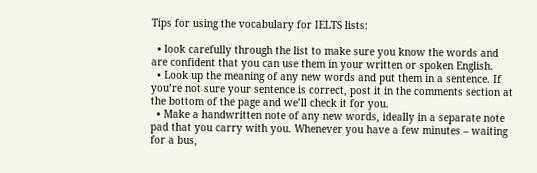Tips for using the vocabulary for IELTS lists:

  • look carefully through the list to make sure you know the words and are confident that you can use them in your written or spoken English.
  • Look up the meaning of any new words and put them in a sentence. If you’re not sure your sentence is correct, post it in the comments section at the bottom of the page and we’ll check it for you.
  • Make a handwritten note of any new words, ideally in a separate note pad that you carry with you. Whenever you have a few minutes – waiting for a bus,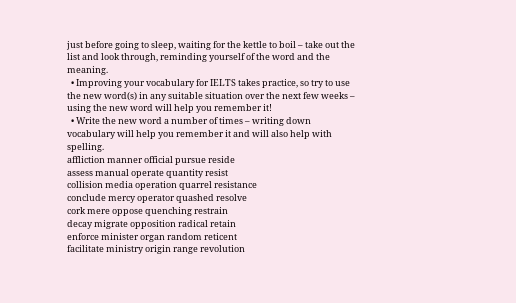just before going to sleep, waiting for the kettle to boil – take out the list and look through, reminding yourself of the word and the meaning.
  • Improving your vocabulary for IELTS takes practice, so try to use the new word(s) in any suitable situation over the next few weeks – using the new word will help you remember it!
  • Write the new word a number of times – writing down vocabulary will help you remember it and will also help with spelling.
affliction manner official pursue reside
assess manual operate quantity resist
collision media operation quarrel resistance
conclude mercy operator quashed resolve
cork mere oppose quenching restrain
decay migrate opposition radical retain
enforce minister organ random reticent
facilitate ministry origin range revolution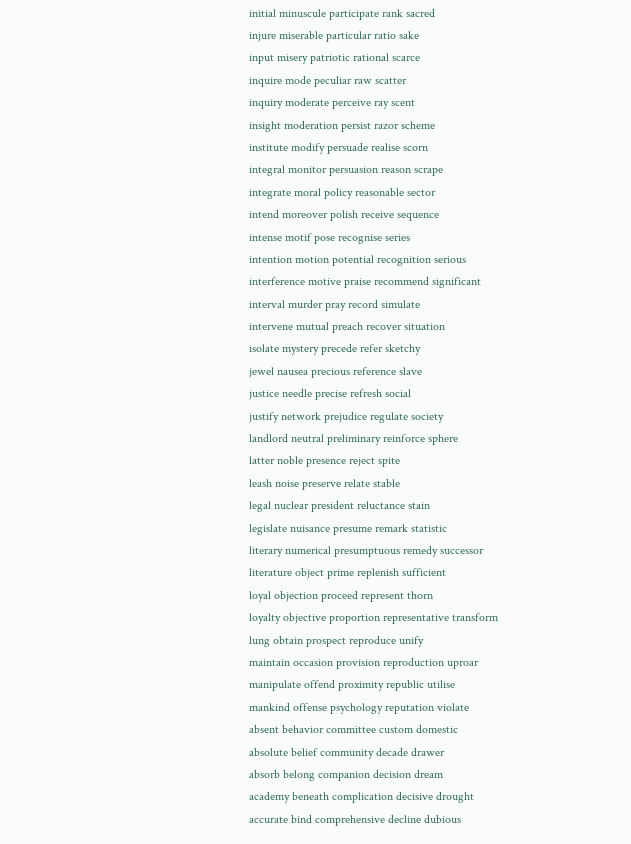initial minuscule participate rank sacred
injure miserable particular ratio sake
input misery patriotic rational scarce
inquire mode peculiar raw scatter
inquiry moderate perceive ray scent
insight moderation persist razor scheme
institute modify persuade realise scorn
integral monitor persuasion reason scrape
integrate moral policy reasonable sector
intend moreover polish receive sequence
intense motif pose recognise series
intention motion potential recognition serious
interference motive praise recommend significant
interval murder pray record simulate
intervene mutual preach recover situation
isolate mystery precede refer sketchy
jewel nausea precious reference slave
justice needle precise refresh social
justify network prejudice regulate society
landlord neutral preliminary reinforce sphere
latter noble presence reject spite
leash noise preserve relate stable
legal nuclear president reluctance stain
legislate nuisance presume remark statistic
literary numerical presumptuous remedy successor
literature object prime replenish sufficient
loyal objection proceed represent thorn
loyalty objective proportion representative transform
lung obtain prospect reproduce unify
maintain occasion provision reproduction uproar
manipulate offend proximity republic utilise
mankind offense psychology reputation violate
absent behavior committee custom domestic
absolute belief community decade drawer
absorb belong companion decision dream
academy beneath complication decisive drought
accurate bind comprehensive decline dubious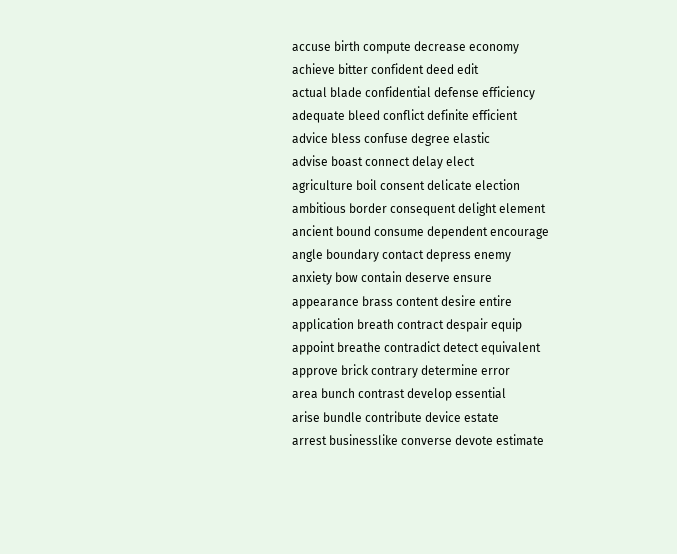accuse birth compute decrease economy
achieve bitter confident deed edit
actual blade confidential defense efficiency
adequate bleed conflict definite efficient
advice bless confuse degree elastic
advise boast connect delay elect
agriculture boil consent delicate election
ambitious border consequent delight element
ancient bound consume dependent encourage
angle boundary contact depress enemy
anxiety bow contain deserve ensure
appearance brass content desire entire
application breath contract despair equip
appoint breathe contradict detect equivalent
approve brick contrary determine error
area bunch contrast develop essential
arise bundle contribute device estate
arrest businesslike converse devote estimate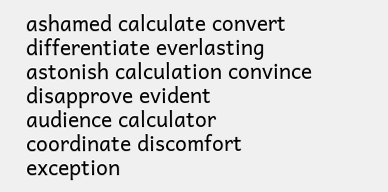ashamed calculate convert differentiate everlasting
astonish calculation convince disapprove evident
audience calculator coordinate discomfort exception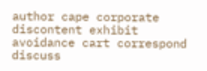author cape corporate discontent exhibit
avoidance cart correspond discuss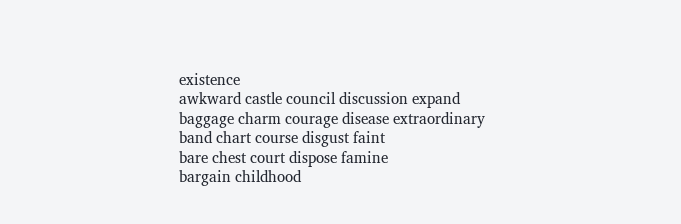existence
awkward castle council discussion expand
baggage charm courage disease extraordinary
band chart course disgust faint
bare chest court dispose famine
bargain childhood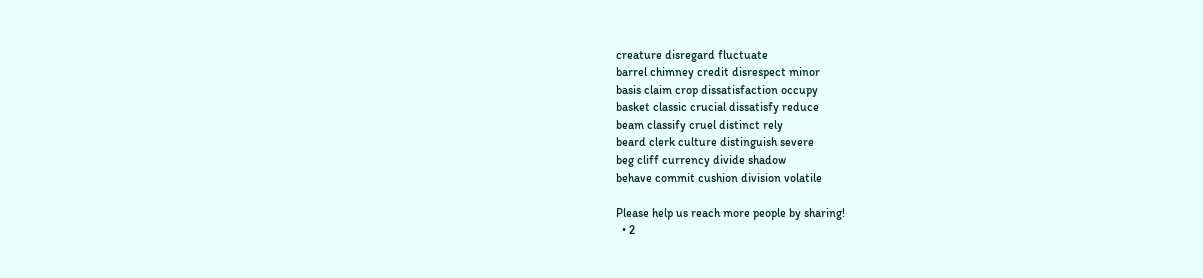creature disregard fluctuate
barrel chimney credit disrespect minor
basis claim crop dissatisfaction occupy
basket classic crucial dissatisfy reduce
beam classify cruel distinct rely
beard clerk culture distinguish severe
beg cliff currency divide shadow
behave commit cushion division volatile

Please help us reach more people by sharing!
  • 2